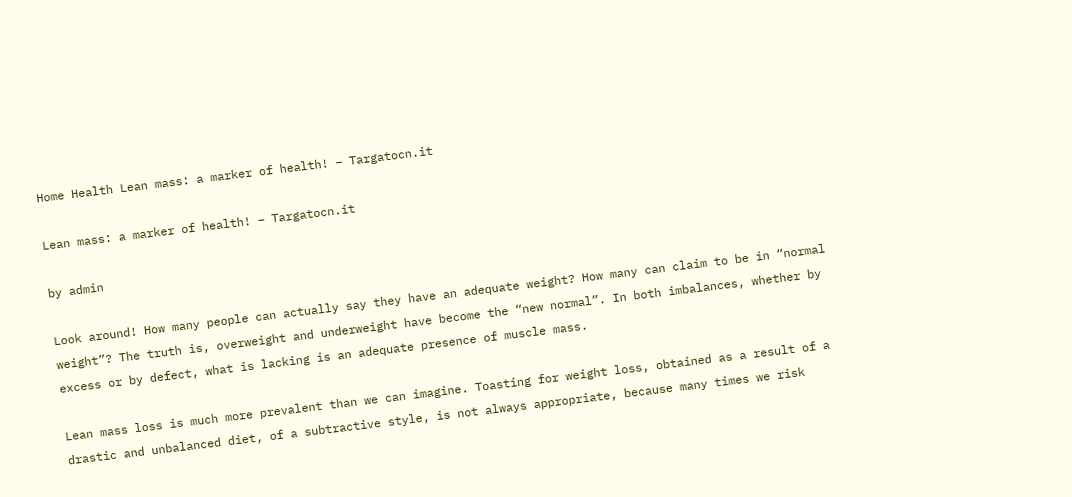Home Health Lean mass: a marker of health! – Targatocn.it

Lean mass: a marker of health! – Targatocn.it

by admin

Look around! How many people can actually say they have an adequate weight? How many can claim to be in “normal weight”? The truth is, overweight and underweight have become the “new normal”. In both imbalances, whether by excess or by defect, what is lacking is an adequate presence of muscle mass.

Lean mass loss is much more prevalent than we can imagine. Toasting for weight loss, obtained as a result of a drastic and unbalanced diet, of a subtractive style, is not always appropriate, because many times we risk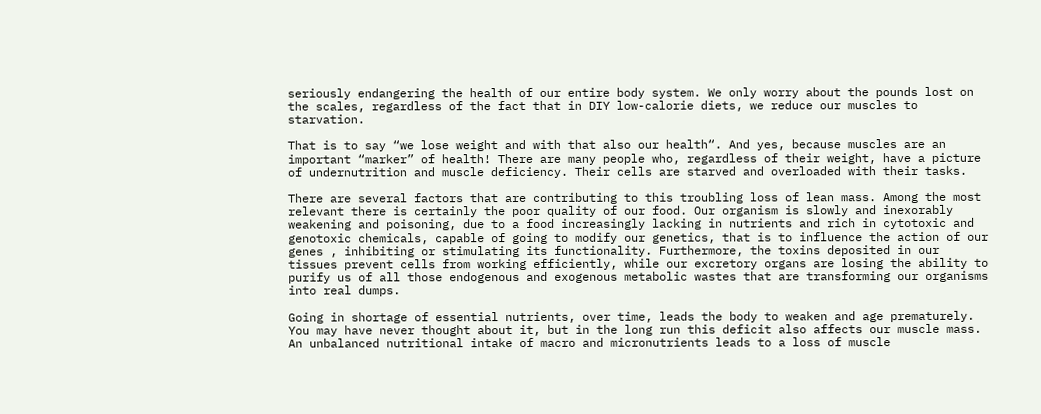seriously endangering the health of our entire body system. We only worry about the pounds lost on the scales, regardless of the fact that in DIY low-calorie diets, we reduce our muscles to starvation.

That is to say “we lose weight and with that also our health“. And yes, because muscles are an important “marker” of health! There are many people who, regardless of their weight, have a picture of undernutrition and muscle deficiency. Their cells are starved and overloaded with their tasks.

There are several factors that are contributing to this troubling loss of lean mass. Among the most relevant there is certainly the poor quality of our food. Our organism is slowly and inexorably weakening and poisoning, due to a food increasingly lacking in nutrients and rich in cytotoxic and genotoxic chemicals, capable of going to modify our genetics, that is to influence the action of our genes , inhibiting or stimulating its functionality. Furthermore, the toxins deposited in our tissues prevent cells from working efficiently, while our excretory organs are losing the ability to purify us of all those endogenous and exogenous metabolic wastes that are transforming our organisms into real dumps.

Going in shortage of essential nutrients, over time, leads the body to weaken and age prematurely. You may have never thought about it, but in the long run this deficit also affects our muscle mass. An unbalanced nutritional intake of macro and micronutrients leads to a loss of muscle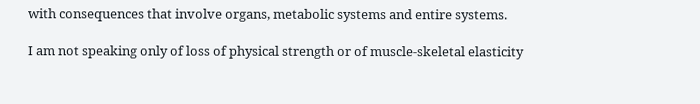with consequences that involve organs, metabolic systems and entire systems.

I am not speaking only of loss of physical strength or of muscle-skeletal elasticity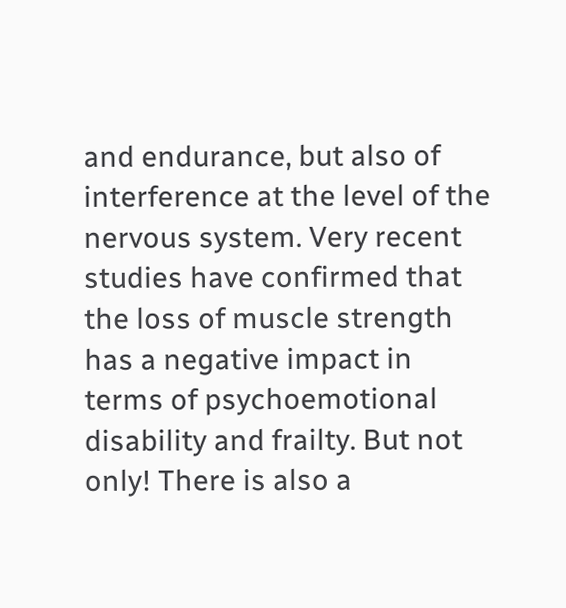and endurance, but also of interference at the level of the nervous system. Very recent studies have confirmed that the loss of muscle strength has a negative impact in terms of psychoemotional disability and frailty. But not only! There is also a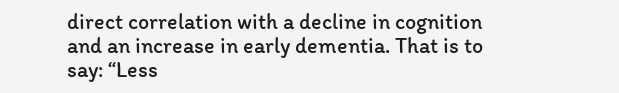direct correlation with a decline in cognition and an increase in early dementia. That is to say: “Less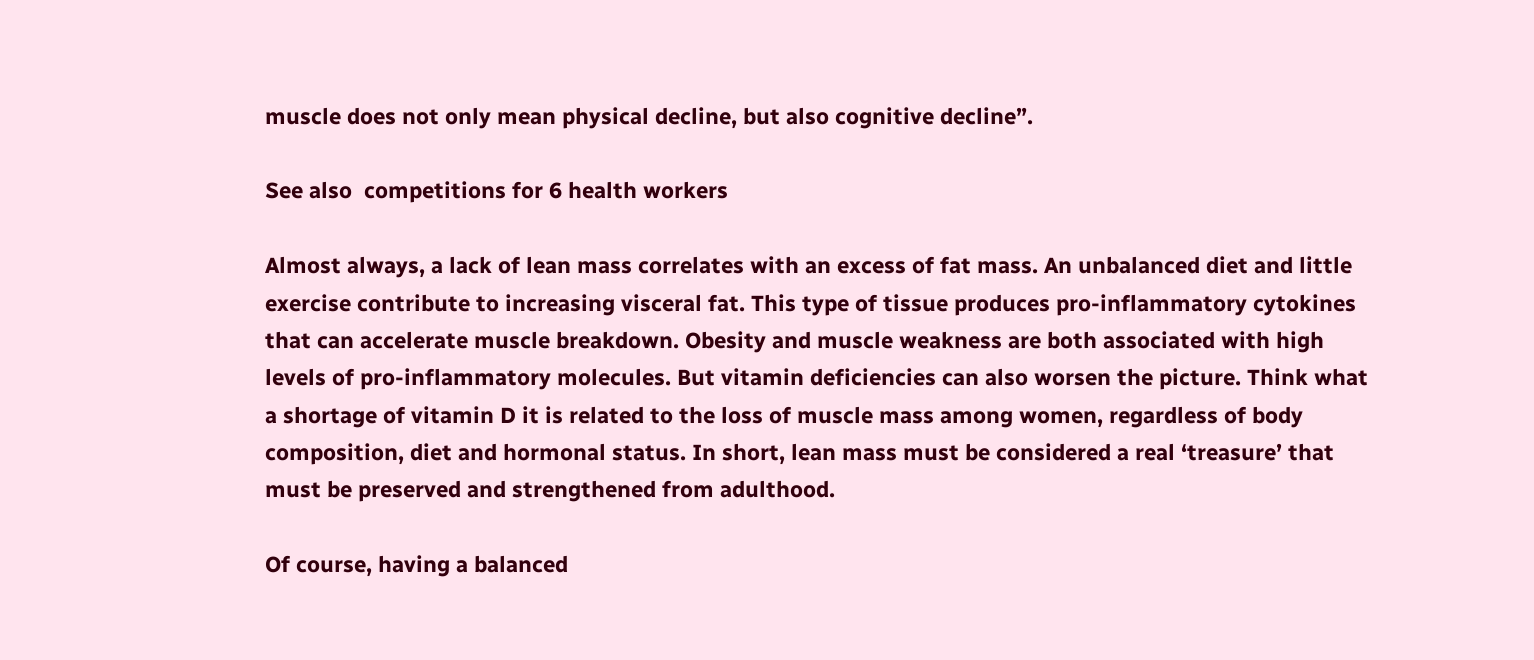muscle does not only mean physical decline, but also cognitive decline”.

See also  competitions for 6 health workers

Almost always, a lack of lean mass correlates with an excess of fat mass. An unbalanced diet and little exercise contribute to increasing visceral fat. This type of tissue produces pro-inflammatory cytokines that can accelerate muscle breakdown. Obesity and muscle weakness are both associated with high levels of pro-inflammatory molecules. But vitamin deficiencies can also worsen the picture. Think what a shortage of vitamin D it is related to the loss of muscle mass among women, regardless of body composition, diet and hormonal status. In short, lean mass must be considered a real ‘treasure’ that must be preserved and strengthened from adulthood.

Of course, having a balanced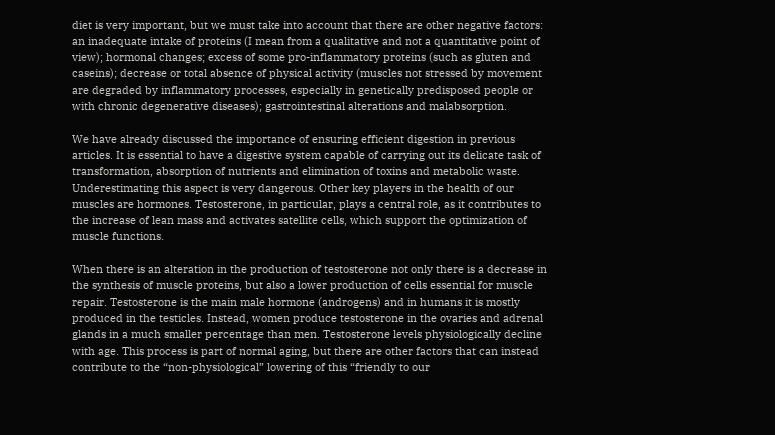diet is very important, but we must take into account that there are other negative factors: an inadequate intake of proteins (I mean from a qualitative and not a quantitative point of view); hormonal changes; excess of some pro-inflammatory proteins (such as gluten and caseins); decrease or total absence of physical activity (muscles not stressed by movement are degraded by inflammatory processes, especially in genetically predisposed people or with chronic degenerative diseases); gastrointestinal alterations and malabsorption.

We have already discussed the importance of ensuring efficient digestion in previous articles. It is essential to have a digestive system capable of carrying out its delicate task of transformation, absorption of nutrients and elimination of toxins and metabolic waste. Underestimating this aspect is very dangerous. Other key players in the health of our muscles are hormones. Testosterone, in particular, plays a central role, as it contributes to the increase of lean mass and activates satellite cells, which support the optimization of muscle functions.

When there is an alteration in the production of testosterone not only there is a decrease in the synthesis of muscle proteins, but also a lower production of cells essential for muscle repair. Testosterone is the main male hormone (androgens) and in humans it is mostly produced in the testicles. Instead, women produce testosterone in the ovaries and adrenal glands in a much smaller percentage than men. Testosterone levels physiologically decline with age. This process is part of normal aging, but there are other factors that can instead contribute to the “non-physiological” lowering of this “friendly to our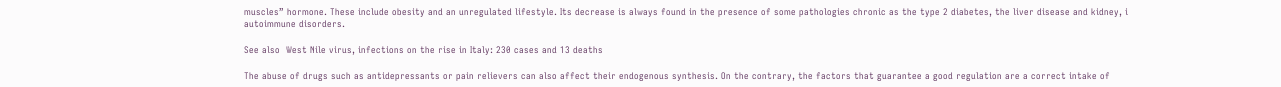muscles” hormone. These include obesity and an unregulated lifestyle. Its decrease is always found in the presence of some pathologies chronic as the type 2 diabetes, the liver disease and kidney, i autoimmune disorders.

See also  West Nile virus, infections on the rise in Italy: 230 cases and 13 deaths

The abuse of drugs such as antidepressants or pain relievers can also affect their endogenous synthesis. On the contrary, the factors that guarantee a good regulation are a correct intake of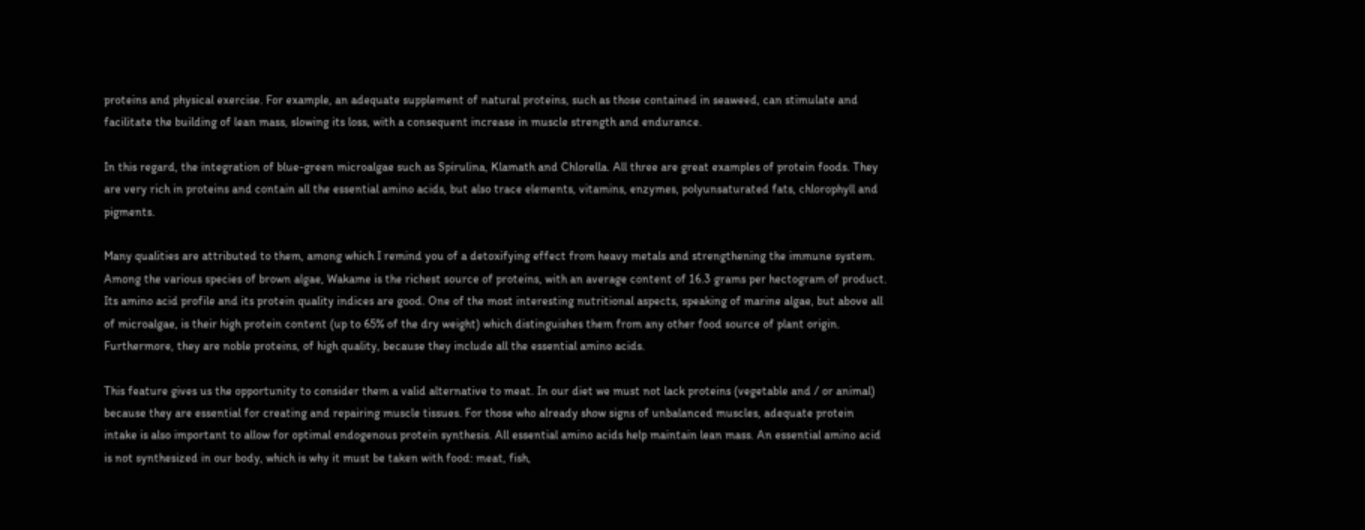proteins and physical exercise. For example, an adequate supplement of natural proteins, such as those contained in seaweed, can stimulate and facilitate the building of lean mass, slowing its loss, with a consequent increase in muscle strength and endurance.

In this regard, the integration of blue-green microalgae such as Spirulina, Klamath and Chlorella. All three are great examples of protein foods. They are very rich in proteins and contain all the essential amino acids, but also trace elements, vitamins, enzymes, polyunsaturated fats, chlorophyll and pigments.

Many qualities are attributed to them, among which I remind you of a detoxifying effect from heavy metals and strengthening the immune system. Among the various species of brown algae, Wakame is the richest source of proteins, with an average content of 16.3 grams per hectogram of product. Its amino acid profile and its protein quality indices are good. One of the most interesting nutritional aspects, speaking of marine algae, but above all of microalgae, is their high protein content (up to 65% of the dry weight) which distinguishes them from any other food source of plant origin. Furthermore, they are noble proteins, of high quality, because they include all the essential amino acids.

This feature gives us the opportunity to consider them a valid alternative to meat. In our diet we must not lack proteins (vegetable and / or animal) because they are essential for creating and repairing muscle tissues. For those who already show signs of unbalanced muscles, adequate protein intake is also important to allow for optimal endogenous protein synthesis. All essential amino acids help maintain lean mass. An essential amino acid is not synthesized in our body, which is why it must be taken with food: meat, fish,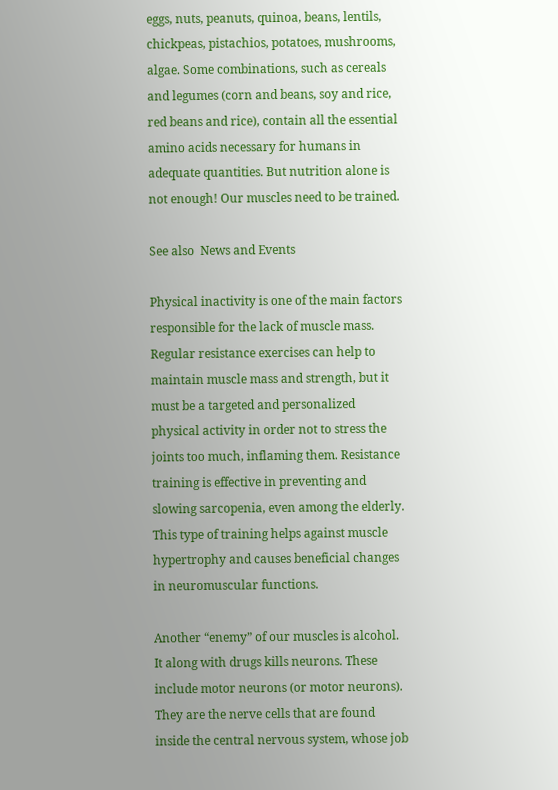eggs, nuts, peanuts, quinoa, beans, lentils, chickpeas, pistachios, potatoes, mushrooms, algae. Some combinations, such as cereals and legumes (corn and beans, soy and rice, red beans and rice), contain all the essential amino acids necessary for humans in adequate quantities. But nutrition alone is not enough! Our muscles need to be trained.

See also  News and Events

Physical inactivity is one of the main factors responsible for the lack of muscle mass. Regular resistance exercises can help to maintain muscle mass and strength, but it must be a targeted and personalized physical activity in order not to stress the joints too much, inflaming them. Resistance training is effective in preventing and slowing sarcopenia, even among the elderly. This type of training helps against muscle hypertrophy and causes beneficial changes in neuromuscular functions.

Another “enemy” of our muscles is alcohol. It along with drugs kills neurons. These include motor neurons (or motor neurons). They are the nerve cells that are found inside the central nervous system, whose job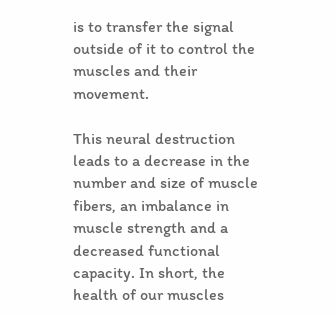is to transfer the signal outside of it to control the muscles and their movement.

This neural destruction leads to a decrease in the number and size of muscle fibers, an imbalance in muscle strength and a decreased functional capacity. In short, the health of our muscles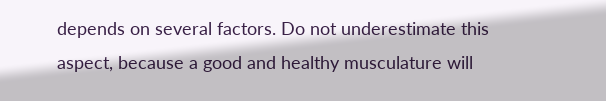depends on several factors. Do not underestimate this aspect, because a good and healthy musculature will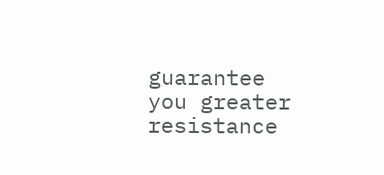guarantee you greater resistance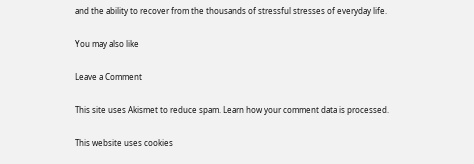and the ability to recover from the thousands of stressful stresses of everyday life.

You may also like

Leave a Comment

This site uses Akismet to reduce spam. Learn how your comment data is processed.

This website uses cookies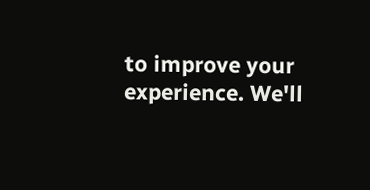to improve your experience. We'll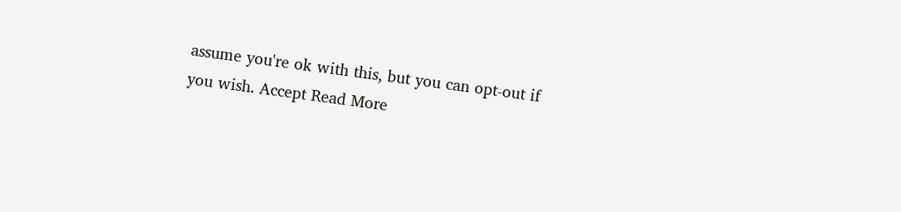assume you're ok with this, but you can opt-out if you wish. Accept Read More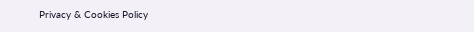Privacy & Cookies Policy